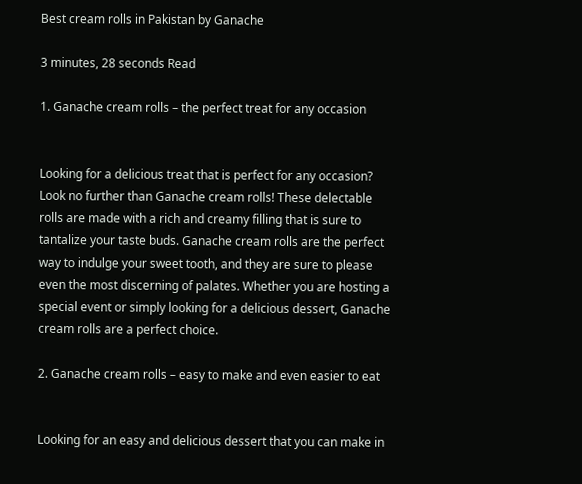Best cream rolls in Pakistan by Ganache

3 minutes, 28 seconds Read

1. Ganache cream rolls – the perfect treat for any occasion


Looking for a delicious treat that is perfect for any occasion? Look no further than Ganache cream rolls! These delectable rolls are made with a rich and creamy filling that is sure to tantalize your taste buds. Ganache cream rolls are the perfect way to indulge your sweet tooth, and they are sure to please even the most discerning of palates. Whether you are hosting a special event or simply looking for a delicious dessert, Ganache cream rolls are a perfect choice.

2. Ganache cream rolls – easy to make and even easier to eat


Looking for an easy and delicious dessert that you can make in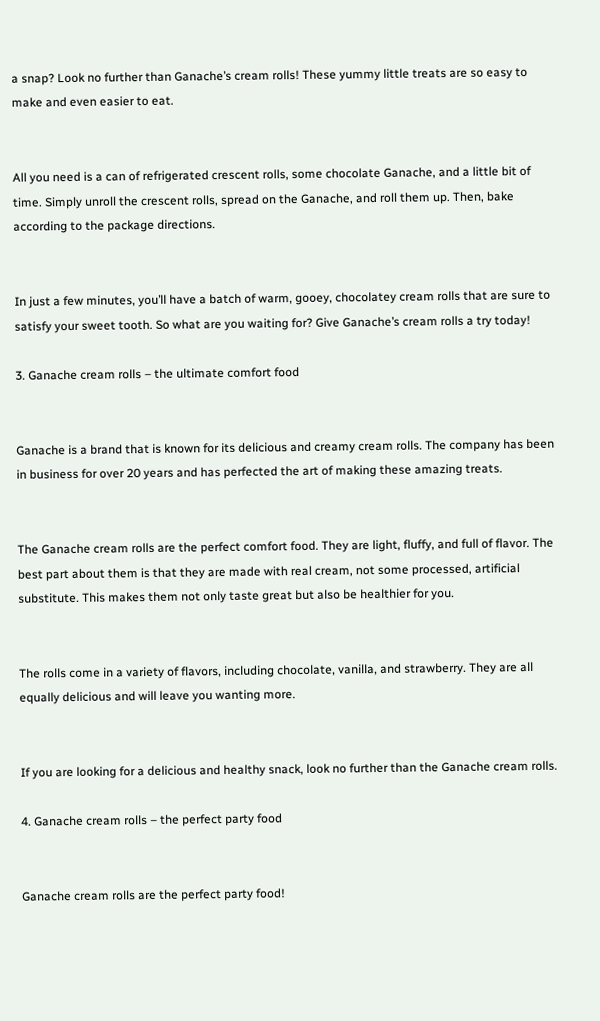a snap? Look no further than Ganache’s cream rolls! These yummy little treats are so easy to make and even easier to eat.


All you need is a can of refrigerated crescent rolls, some chocolate Ganache, and a little bit of time. Simply unroll the crescent rolls, spread on the Ganache, and roll them up. Then, bake according to the package directions.


In just a few minutes, you’ll have a batch of warm, gooey, chocolatey cream rolls that are sure to satisfy your sweet tooth. So what are you waiting for? Give Ganache’s cream rolls a try today!

3. Ganache cream rolls – the ultimate comfort food


Ganache is a brand that is known for its delicious and creamy cream rolls. The company has been in business for over 20 years and has perfected the art of making these amazing treats.


The Ganache cream rolls are the perfect comfort food. They are light, fluffy, and full of flavor. The best part about them is that they are made with real cream, not some processed, artificial substitute. This makes them not only taste great but also be healthier for you.


The rolls come in a variety of flavors, including chocolate, vanilla, and strawberry. They are all equally delicious and will leave you wanting more.


If you are looking for a delicious and healthy snack, look no further than the Ganache cream rolls.

4. Ganache cream rolls – the perfect party food


Ganache cream rolls are the perfect party food!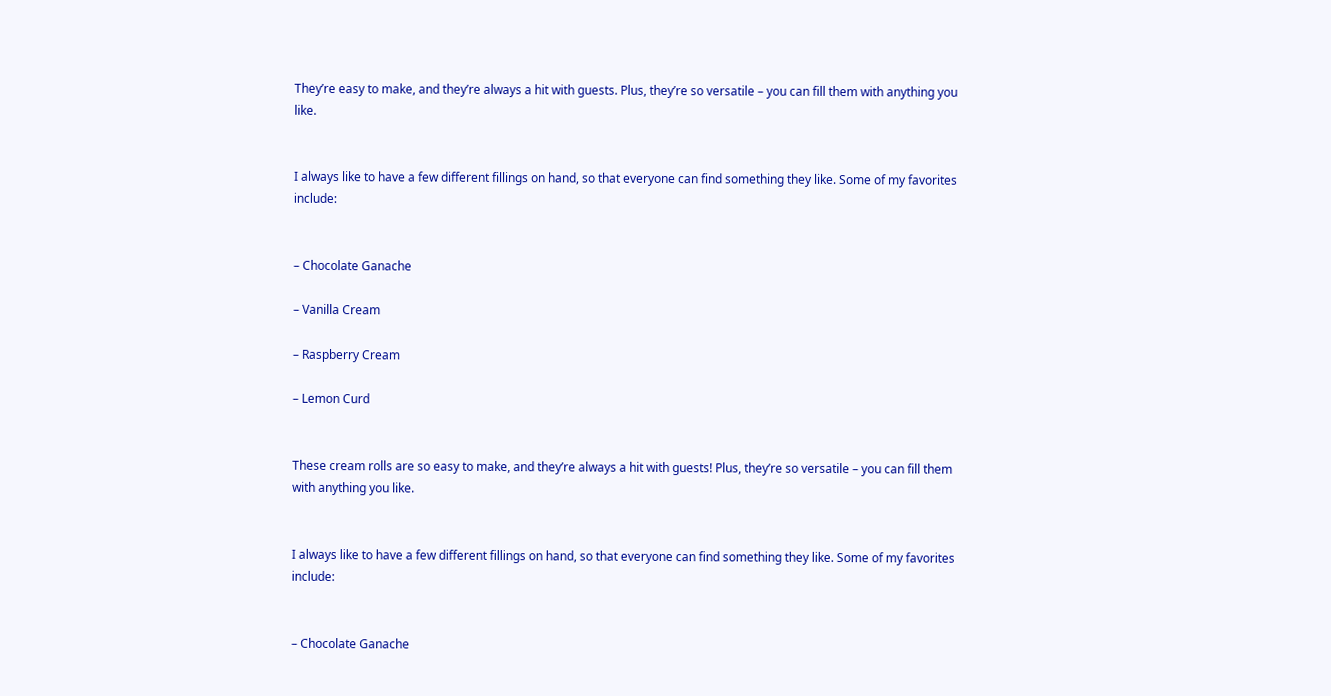They’re easy to make, and they’re always a hit with guests. Plus, they’re so versatile – you can fill them with anything you like.


I always like to have a few different fillings on hand, so that everyone can find something they like. Some of my favorites include:


– Chocolate Ganache

– Vanilla Cream

– Raspberry Cream

– Lemon Curd


These cream rolls are so easy to make, and they’re always a hit with guests! Plus, they’re so versatile – you can fill them with anything you like.


I always like to have a few different fillings on hand, so that everyone can find something they like. Some of my favorites include:


– Chocolate Ganache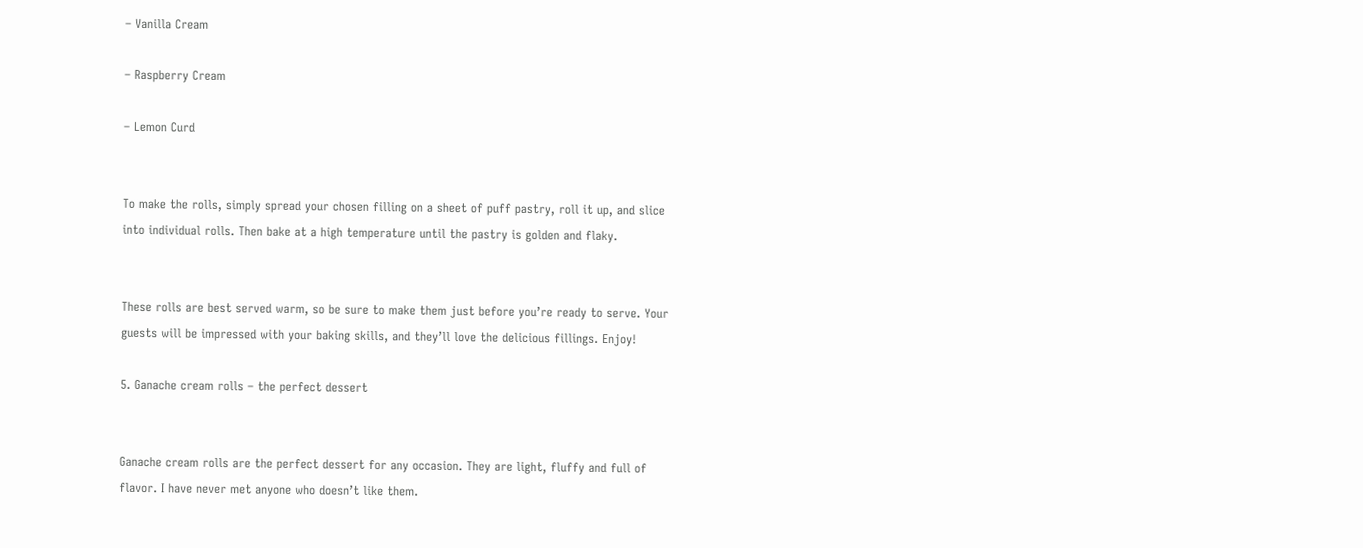– Vanilla Cream

– Raspberry Cream

– Lemon Curd


To make the rolls, simply spread your chosen filling on a sheet of puff pastry, roll it up, and slice into individual rolls. Then bake at a high temperature until the pastry is golden and flaky.


These rolls are best served warm, so be sure to make them just before you’re ready to serve. Your guests will be impressed with your baking skills, and they’ll love the delicious fillings. Enjoy!

5. Ganache cream rolls – the perfect dessert


Ganache cream rolls are the perfect dessert for any occasion. They are light, fluffy and full of flavor. I have never met anyone who doesn’t like them.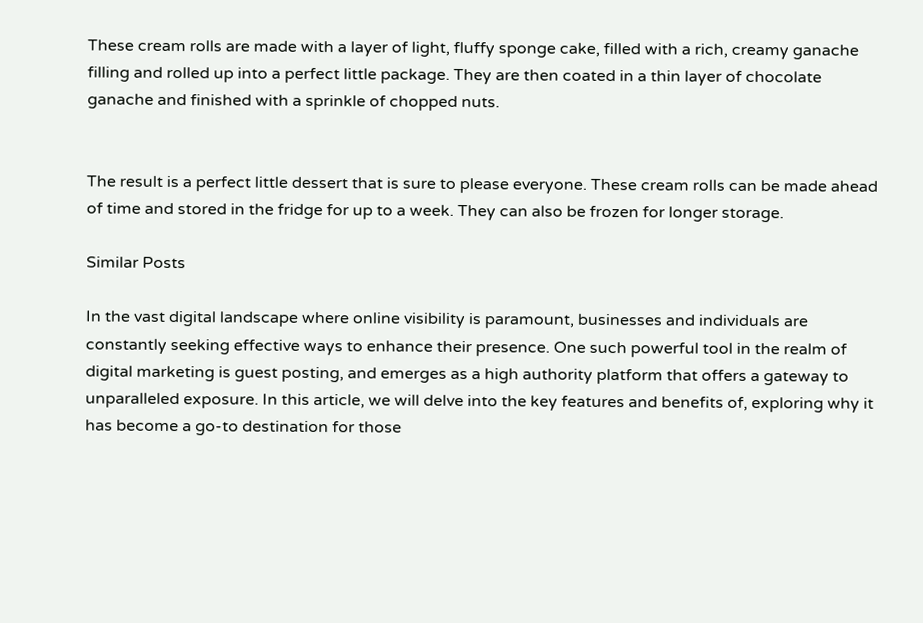These cream rolls are made with a layer of light, fluffy sponge cake, filled with a rich, creamy ganache filling and rolled up into a perfect little package. They are then coated in a thin layer of chocolate ganache and finished with a sprinkle of chopped nuts.


The result is a perfect little dessert that is sure to please everyone. These cream rolls can be made ahead of time and stored in the fridge for up to a week. They can also be frozen for longer storage.

Similar Posts

In the vast digital landscape where online visibility is paramount, businesses and individuals are constantly seeking effective ways to enhance their presence. One such powerful tool in the realm of digital marketing is guest posting, and emerges as a high authority platform that offers a gateway to unparalleled exposure. In this article, we will delve into the key features and benefits of, exploring why it has become a go-to destination for those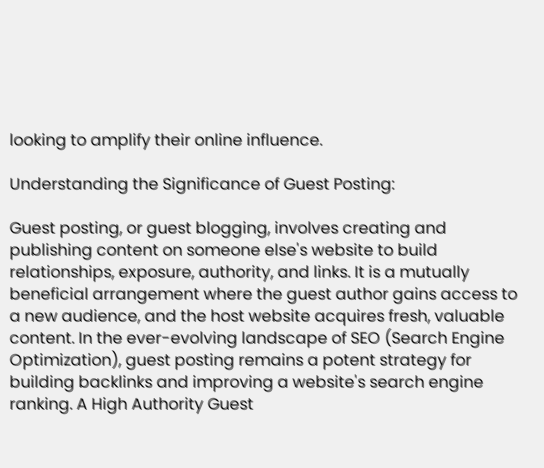looking to amplify their online influence.

Understanding the Significance of Guest Posting:

Guest posting, or guest blogging, involves creating and publishing content on someone else's website to build relationships, exposure, authority, and links. It is a mutually beneficial arrangement where the guest author gains access to a new audience, and the host website acquires fresh, valuable content. In the ever-evolving landscape of SEO (Search Engine Optimization), guest posting remains a potent strategy for building backlinks and improving a website's search engine ranking. A High Authority Guest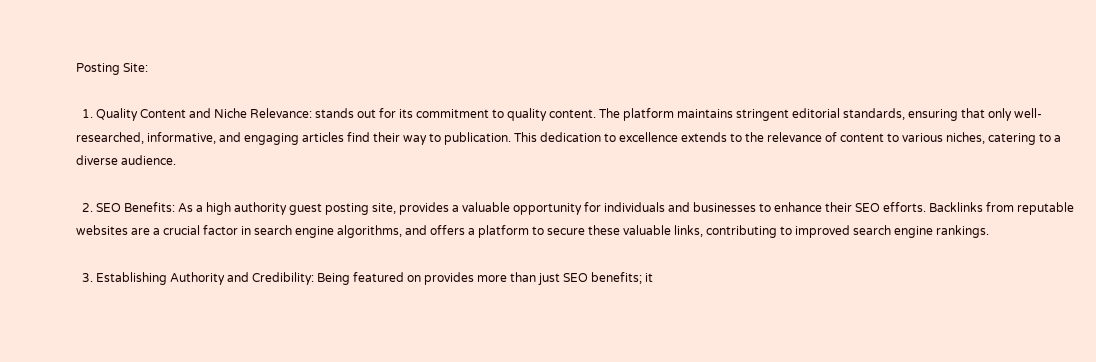Posting Site:

  1. Quality Content and Niche Relevance: stands out for its commitment to quality content. The platform maintains stringent editorial standards, ensuring that only well-researched, informative, and engaging articles find their way to publication. This dedication to excellence extends to the relevance of content to various niches, catering to a diverse audience.

  2. SEO Benefits: As a high authority guest posting site, provides a valuable opportunity for individuals and businesses to enhance their SEO efforts. Backlinks from reputable websites are a crucial factor in search engine algorithms, and offers a platform to secure these valuable links, contributing to improved search engine rankings.

  3. Establishing Authority and Credibility: Being featured on provides more than just SEO benefits; it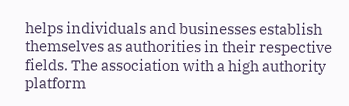helps individuals and businesses establish themselves as authorities in their respective fields. The association with a high authority platform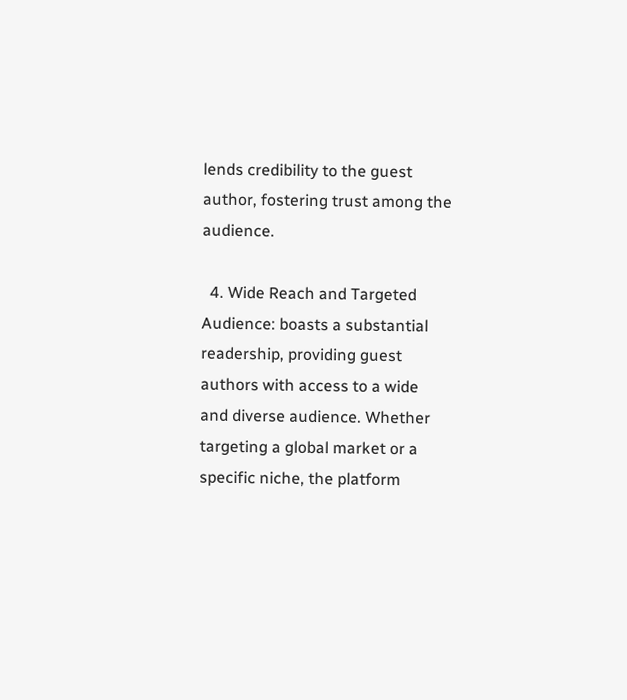lends credibility to the guest author, fostering trust among the audience.

  4. Wide Reach and Targeted Audience: boasts a substantial readership, providing guest authors with access to a wide and diverse audience. Whether targeting a global market or a specific niche, the platform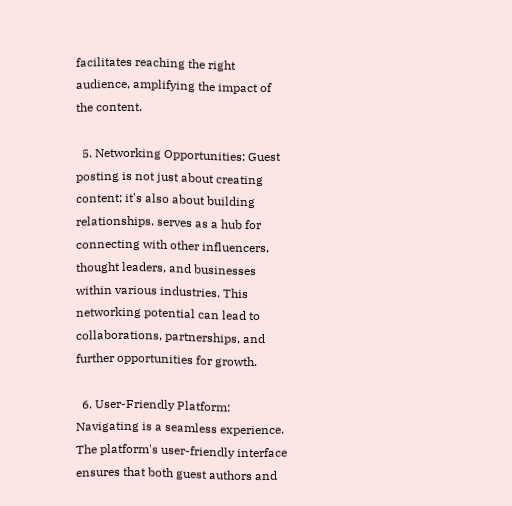facilitates reaching the right audience, amplifying the impact of the content.

  5. Networking Opportunities: Guest posting is not just about creating content; it's also about building relationships. serves as a hub for connecting with other influencers, thought leaders, and businesses within various industries. This networking potential can lead to collaborations, partnerships, and further opportunities for growth.

  6. User-Friendly Platform: Navigating is a seamless experience. The platform's user-friendly interface ensures that both guest authors and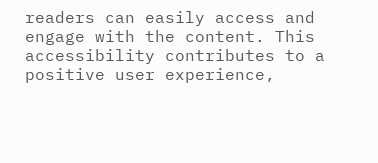readers can easily access and engage with the content. This accessibility contributes to a positive user experience,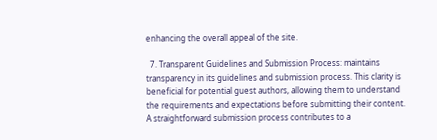enhancing the overall appeal of the site.

  7. Transparent Guidelines and Submission Process: maintains transparency in its guidelines and submission process. This clarity is beneficial for potential guest authors, allowing them to understand the requirements and expectations before submitting their content. A straightforward submission process contributes to a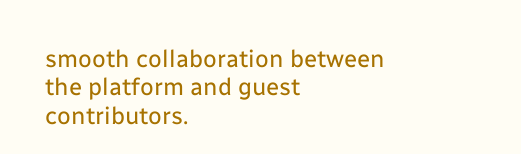smooth collaboration between the platform and guest contributors.